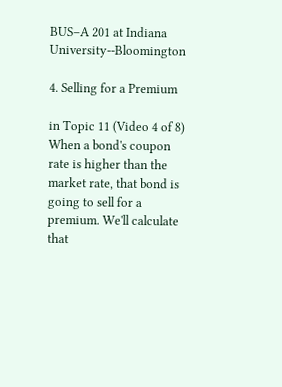BUS–A 201 at Indiana University--Bloomington

4. Selling for a Premium

in Topic 11 (Video 4 of 8)
When a bond's coupon rate is higher than the market rate, that bond is going to sell for a premium. We'll calculate that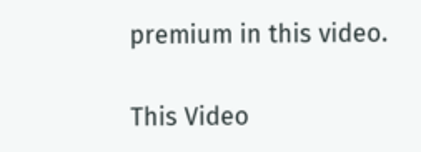premium in this video.

This Video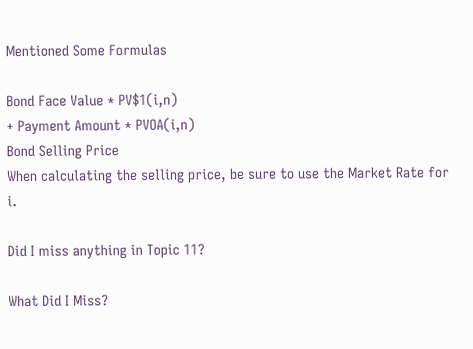Mentioned Some Formulas

Bond Face Value * PV$1(i,n)
+ Payment Amount * PVOA(i,n)
Bond Selling Price
When calculating the selling price, be sure to use the Market Rate for i.

Did I miss anything in Topic 11?

What Did I Miss?